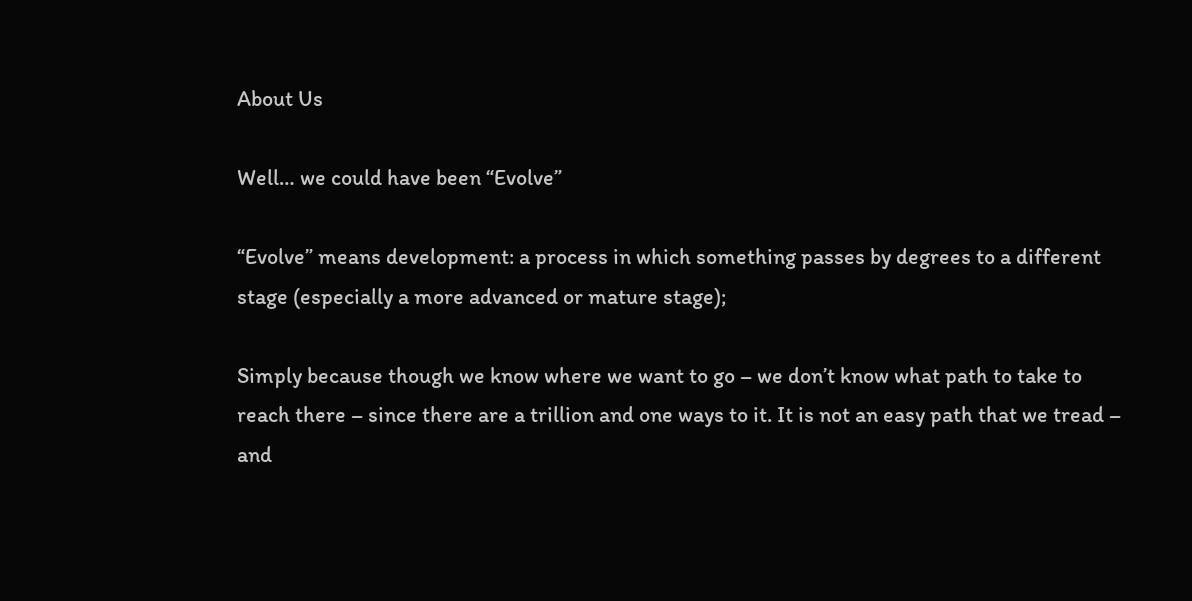About Us

Well… we could have been “Evolve”

“Evolve” means development: a process in which something passes by degrees to a different stage (especially a more advanced or mature stage);

Simply because though we know where we want to go – we don’t know what path to take to reach there – since there are a trillion and one ways to it. It is not an easy path that we tread – and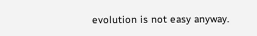evolution is not easy anyway.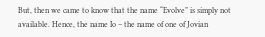But, then we came to know that the name “Evolve” is simply not available. Hence, the name Io – the name of one of Jovian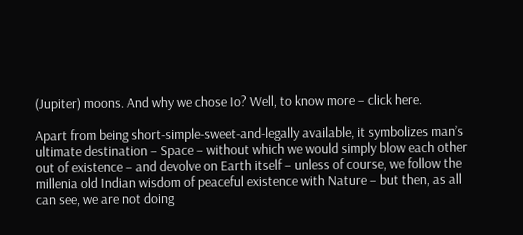(Jupiter) moons. And why we chose Io? Well, to know more – click here.

Apart from being short-simple-sweet-and-legally available, it symbolizes man’s ultimate destination – Space – without which we would simply blow each other out of existence – and devolve on Earth itself – unless of course, we follow the millenia old Indian wisdom of peaceful existence with Nature – but then, as all can see, we are not doing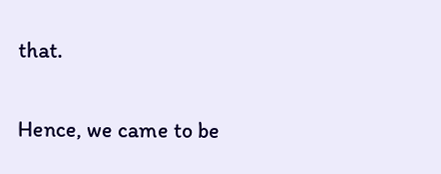that.

Hence, we came to be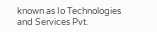known as Io Technologies and Services Pvt.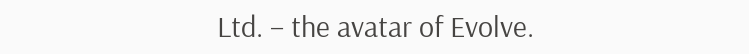Ltd. – the avatar of Evolve.